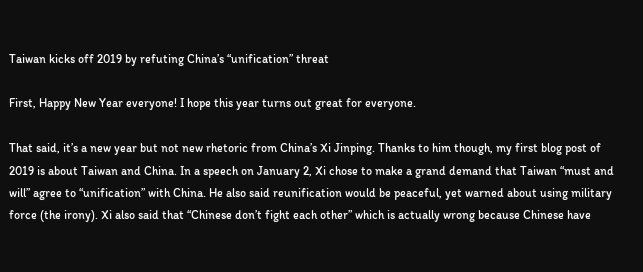Taiwan kicks off 2019 by refuting China’s “unification” threat

First, Happy New Year everyone! I hope this year turns out great for everyone.

That said, it’s a new year but not new rhetoric from China’s Xi Jinping. Thanks to him though, my first blog post of 2019 is about Taiwan and China. In a speech on January 2, Xi chose to make a grand demand that Taiwan “must and will” agree to “unification” with China. He also said reunification would be peaceful, yet warned about using military force (the irony). Xi also said that “Chinese don’t fight each other” which is actually wrong because Chinese have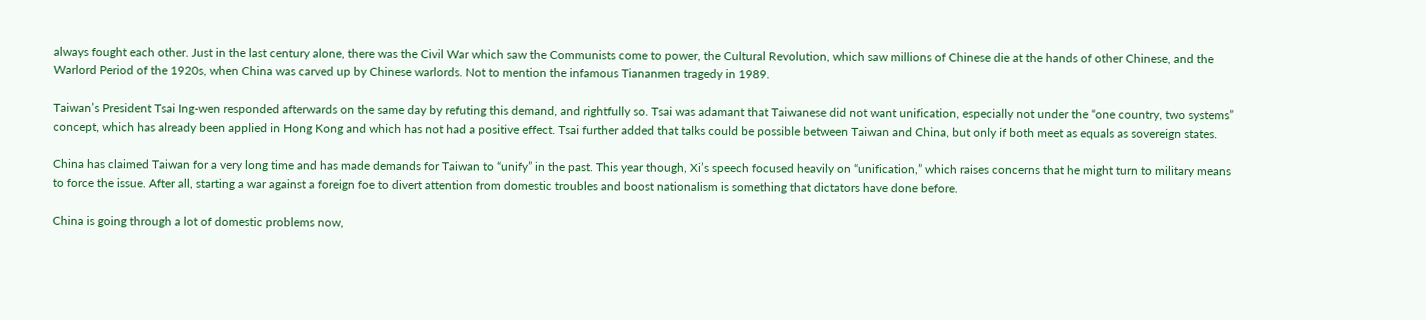always fought each other. Just in the last century alone, there was the Civil War which saw the Communists come to power, the Cultural Revolution, which saw millions of Chinese die at the hands of other Chinese, and the Warlord Period of the 1920s, when China was carved up by Chinese warlords. Not to mention the infamous Tiananmen tragedy in 1989.

Taiwan’s President Tsai Ing-wen responded afterwards on the same day by refuting this demand, and rightfully so. Tsai was adamant that Taiwanese did not want unification, especially not under the “one country, two systems” concept, which has already been applied in Hong Kong and which has not had a positive effect. Tsai further added that talks could be possible between Taiwan and China, but only if both meet as equals as sovereign states.

China has claimed Taiwan for a very long time and has made demands for Taiwan to “unify” in the past. This year though, Xi’s speech focused heavily on “unification,” which raises concerns that he might turn to military means to force the issue. After all, starting a war against a foreign foe to divert attention from domestic troubles and boost nationalism is something that dictators have done before.

China is going through a lot of domestic problems now,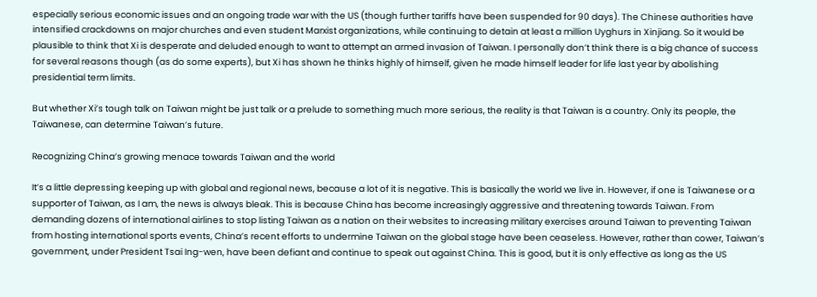especially serious economic issues and an ongoing trade war with the US (though further tariffs have been suspended for 90 days). The Chinese authorities have intensified crackdowns on major churches and even student Marxist organizations, while continuing to detain at least a million Uyghurs in Xinjiang. So it would be plausible to think that Xi is desperate and deluded enough to want to attempt an armed invasion of Taiwan. I personally don’t think there is a big chance of success for several reasons though (as do some experts), but Xi has shown he thinks highly of himself, given he made himself leader for life last year by abolishing presidential term limits.

But whether Xi’s tough talk on Taiwan might be just talk or a prelude to something much more serious, the reality is that Taiwan is a country. Only its people, the Taiwanese, can determine Taiwan’s future.

Recognizing China’s growing menace towards Taiwan and the world

It’s a little depressing keeping up with global and regional news, because a lot of it is negative. This is basically the world we live in. However, if one is Taiwanese or a supporter of Taiwan, as I am, the news is always bleak. This is because China has become increasingly aggressive and threatening towards Taiwan. From demanding dozens of international airlines to stop listing Taiwan as a nation on their websites to increasing military exercises around Taiwan to preventing Taiwan from hosting international sports events, China’s recent efforts to undermine Taiwan on the global stage have been ceaseless. However, rather than cower, Taiwan’s government, under President Tsai Ing-wen, have been defiant and continue to speak out against China. This is good, but it is only effective as long as the US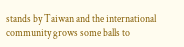stands by Taiwan and the international community grows some balls to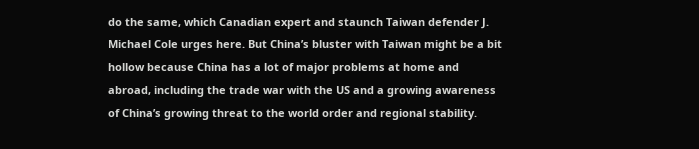do the same, which Canadian expert and staunch Taiwan defender J. Michael Cole urges here. But China’s bluster with Taiwan might be a bit hollow because China has a lot of major problems at home and abroad, including the trade war with the US and a growing awareness of China’s growing threat to the world order and regional stability.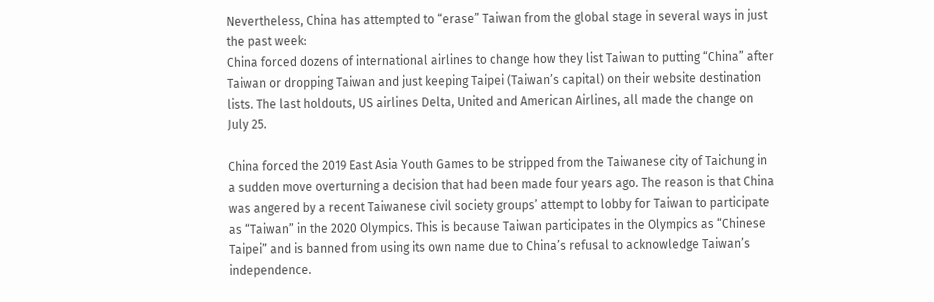Nevertheless, China has attempted to “erase” Taiwan from the global stage in several ways in just the past week:
China forced dozens of international airlines to change how they list Taiwan to putting “China” after Taiwan or dropping Taiwan and just keeping Taipei (Taiwan’s capital) on their website destination lists. The last holdouts, US airlines Delta, United and American Airlines, all made the change on July 25.

China forced the 2019 East Asia Youth Games to be stripped from the Taiwanese city of Taichung in a sudden move overturning a decision that had been made four years ago. The reason is that China was angered by a recent Taiwanese civil society groups’ attempt to lobby for Taiwan to participate as “Taiwan” in the 2020 Olympics. This is because Taiwan participates in the Olympics as “Chinese Taipei” and is banned from using its own name due to China’s refusal to acknowledge Taiwan’s independence.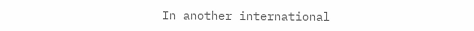In another international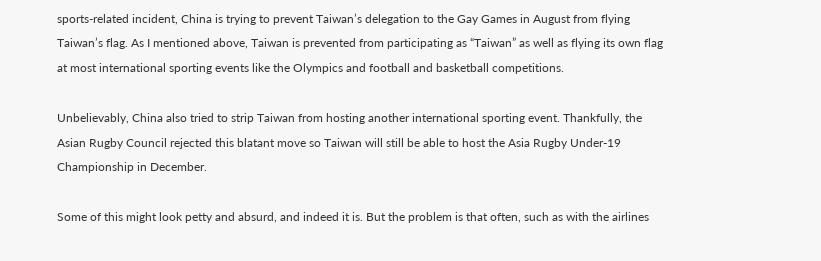sports-related incident, China is trying to prevent Taiwan’s delegation to the Gay Games in August from flying Taiwan’s flag. As I mentioned above, Taiwan is prevented from participating as “Taiwan” as well as flying its own flag at most international sporting events like the Olympics and football and basketball competitions.

Unbelievably, China also tried to strip Taiwan from hosting another international sporting event. Thankfully, the Asian Rugby Council rejected this blatant move so Taiwan will still be able to host the Asia Rugby Under-19 Championship in December.

Some of this might look petty and absurd, and indeed it is. But the problem is that often, such as with the airlines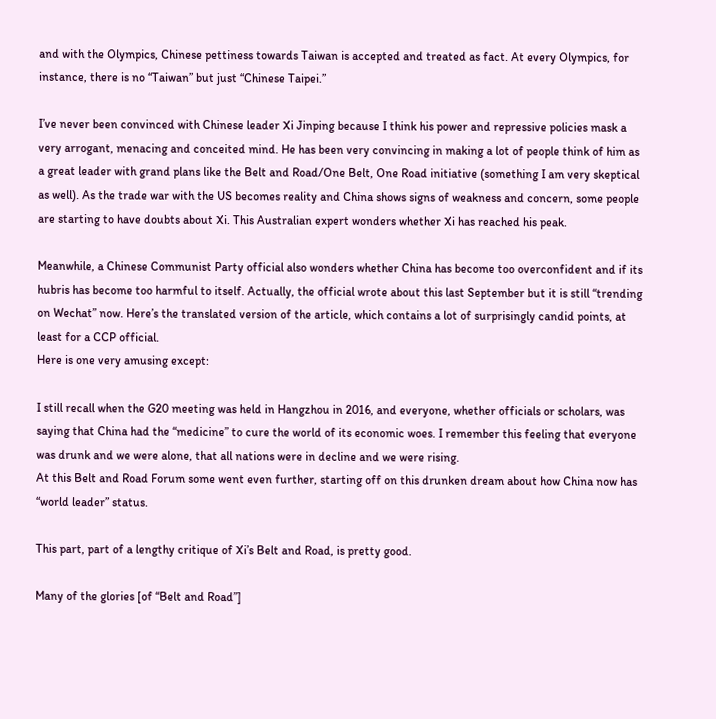and with the Olympics, Chinese pettiness towards Taiwan is accepted and treated as fact. At every Olympics, for instance, there is no “Taiwan” but just “Chinese Taipei.”

I’ve never been convinced with Chinese leader Xi Jinping because I think his power and repressive policies mask a very arrogant, menacing and conceited mind. He has been very convincing in making a lot of people think of him as a great leader with grand plans like the Belt and Road/One Belt, One Road initiative (something I am very skeptical as well). As the trade war with the US becomes reality and China shows signs of weakness and concern, some people are starting to have doubts about Xi. This Australian expert wonders whether Xi has reached his peak.

Meanwhile, a Chinese Communist Party official also wonders whether China has become too overconfident and if its hubris has become too harmful to itself. Actually, the official wrote about this last September but it is still “trending on Wechat” now. Here’s the translated version of the article, which contains a lot of surprisingly candid points, at least for a CCP official.
Here is one very amusing except:

I still recall when the G20 meeting was held in Hangzhou in 2016, and everyone, whether officials or scholars, was saying that China had the “medicine” to cure the world of its economic woes. I remember this feeling that everyone was drunk and we were alone, that all nations were in decline and we were rising.
At this Belt and Road Forum some went even further, starting off on this drunken dream about how China now has “world leader” status.

This part, part of a lengthy critique of Xi’s Belt and Road, is pretty good.

Many of the glories [of “Belt and Road”]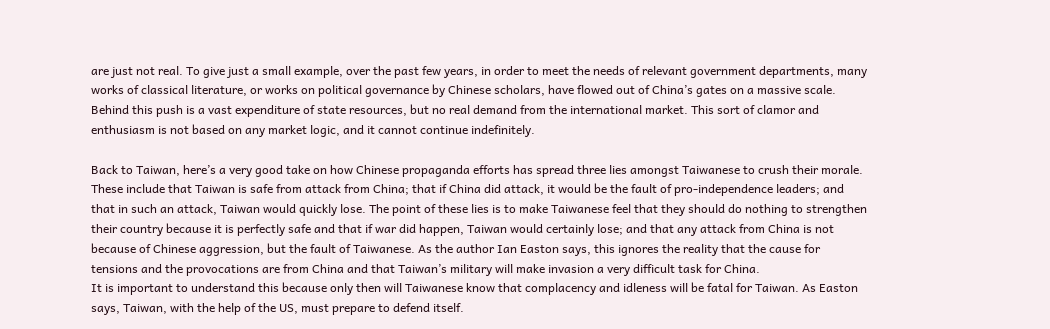are just not real. To give just a small example, over the past few years, in order to meet the needs of relevant government departments, many works of classical literature, or works on political governance by Chinese scholars, have flowed out of China’s gates on a massive scale. Behind this push is a vast expenditure of state resources, but no real demand from the international market. This sort of clamor and enthusiasm is not based on any market logic, and it cannot continue indefinitely.

Back to Taiwan, here’s a very good take on how Chinese propaganda efforts has spread three lies amongst Taiwanese to crush their morale. These include that Taiwan is safe from attack from China; that if China did attack, it would be the fault of pro-independence leaders; and that in such an attack, Taiwan would quickly lose. The point of these lies is to make Taiwanese feel that they should do nothing to strengthen their country because it is perfectly safe and that if war did happen, Taiwan would certainly lose; and that any attack from China is not because of Chinese aggression, but the fault of Taiwanese. As the author Ian Easton says, this ignores the reality that the cause for tensions and the provocations are from China and that Taiwan’s military will make invasion a very difficult task for China.
It is important to understand this because only then will Taiwanese know that complacency and idleness will be fatal for Taiwan. As Easton says, Taiwan, with the help of the US, must prepare to defend itself.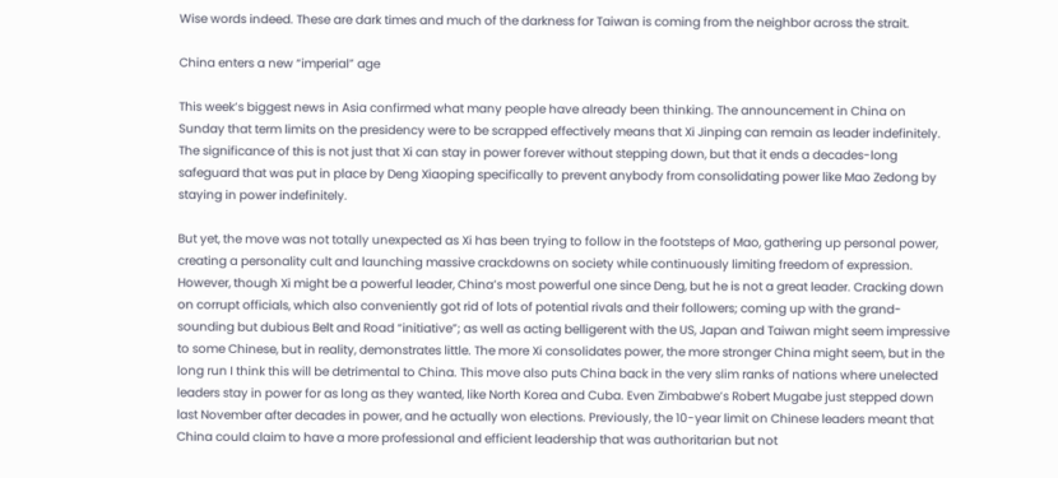Wise words indeed. These are dark times and much of the darkness for Taiwan is coming from the neighbor across the strait.

China enters a new “imperial” age

This week’s biggest news in Asia confirmed what many people have already been thinking. The announcement in China on Sunday that term limits on the presidency were to be scrapped effectively means that Xi Jinping can remain as leader indefinitely. The significance of this is not just that Xi can stay in power forever without stepping down, but that it ends a decades-long safeguard that was put in place by Deng Xiaoping specifically to prevent anybody from consolidating power like Mao Zedong by staying in power indefinitely.

But yet, the move was not totally unexpected as Xi has been trying to follow in the footsteps of Mao, gathering up personal power, creating a personality cult and launching massive crackdowns on society while continuously limiting freedom of expression. However, though Xi might be a powerful leader, China’s most powerful one since Deng, but he is not a great leader. Cracking down on corrupt officials, which also conveniently got rid of lots of potential rivals and their followers; coming up with the grand-sounding but dubious Belt and Road “initiative”; as well as acting belligerent with the US, Japan and Taiwan might seem impressive to some Chinese, but in reality, demonstrates little. The more Xi consolidates power, the more stronger China might seem, but in the long run I think this will be detrimental to China. This move also puts China back in the very slim ranks of nations where unelected leaders stay in power for as long as they wanted, like North Korea and Cuba. Even Zimbabwe’s Robert Mugabe just stepped down last November after decades in power, and he actually won elections. Previously, the 10-year limit on Chinese leaders meant that China could claim to have a more professional and efficient leadership that was authoritarian but not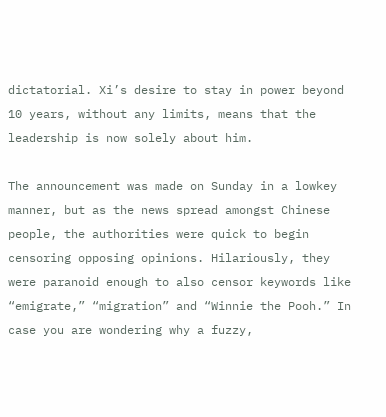dictatorial. Xi’s desire to stay in power beyond 10 years, without any limits, means that the leadership is now solely about him.

The announcement was made on Sunday in a lowkey manner, but as the news spread amongst Chinese people, the authorities were quick to begin censoring opposing opinions. Hilariously, they were paranoid enough to also censor keywords like “emigrate,” “migration” and “Winnie the Pooh.” In case you are wondering why a fuzzy,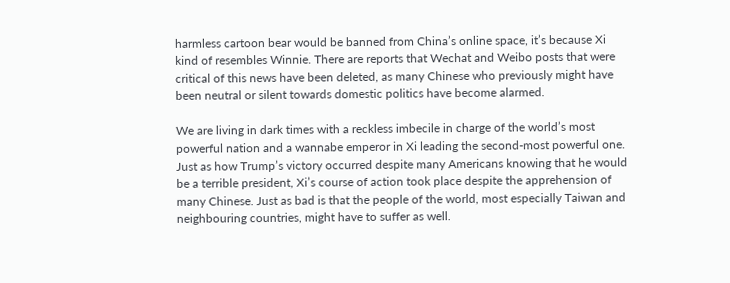harmless cartoon bear would be banned from China’s online space, it’s because Xi kind of resembles Winnie. There are reports that Wechat and Weibo posts that were critical of this news have been deleted, as many Chinese who previously might have been neutral or silent towards domestic politics have become alarmed.

We are living in dark times with a reckless imbecile in charge of the world’s most powerful nation and a wannabe emperor in Xi leading the second-most powerful one. Just as how Trump’s victory occurred despite many Americans knowing that he would be a terrible president, Xi’s course of action took place despite the apprehension of many Chinese. Just as bad is that the people of the world, most especially Taiwan and neighbouring countries, might have to suffer as well.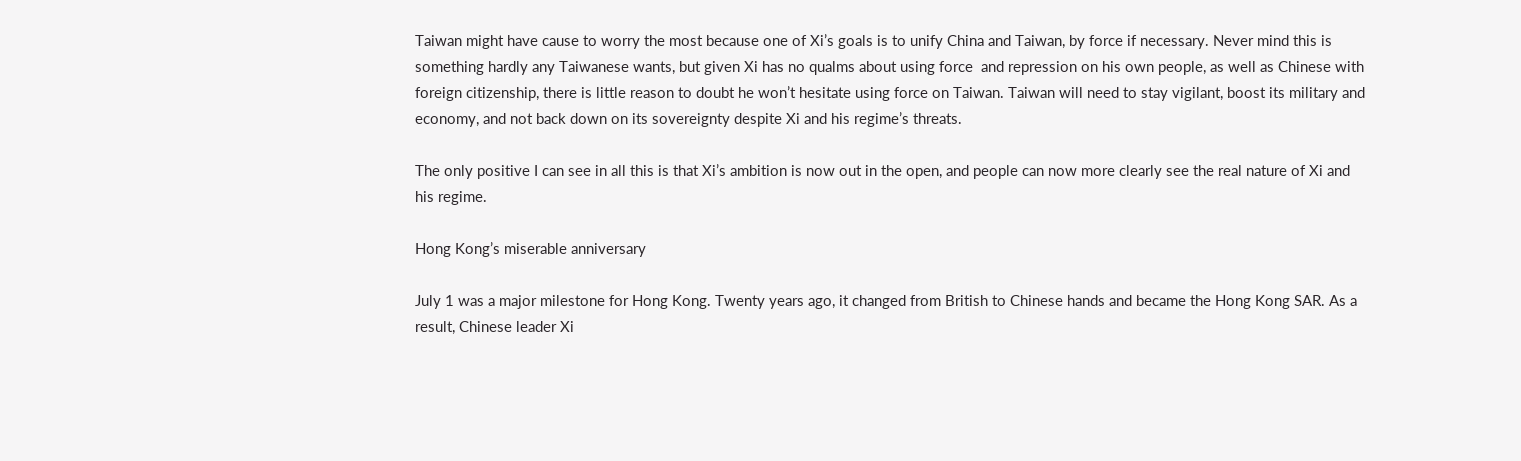Taiwan might have cause to worry the most because one of Xi’s goals is to unify China and Taiwan, by force if necessary. Never mind this is something hardly any Taiwanese wants, but given Xi has no qualms about using force  and repression on his own people, as well as Chinese with foreign citizenship, there is little reason to doubt he won’t hesitate using force on Taiwan. Taiwan will need to stay vigilant, boost its military and economy, and not back down on its sovereignty despite Xi and his regime’s threats.

The only positive I can see in all this is that Xi’s ambition is now out in the open, and people can now more clearly see the real nature of Xi and his regime.

Hong Kong’s miserable anniversary

July 1 was a major milestone for Hong Kong. Twenty years ago, it changed from British to Chinese hands and became the Hong Kong SAR. As a result, Chinese leader Xi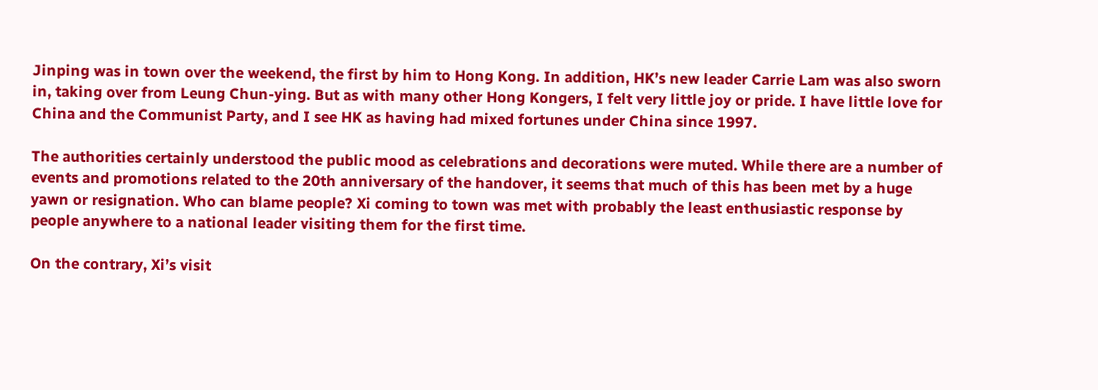Jinping was in town over the weekend, the first by him to Hong Kong. In addition, HK’s new leader Carrie Lam was also sworn in, taking over from Leung Chun-ying. But as with many other Hong Kongers, I felt very little joy or pride. I have little love for China and the Communist Party, and I see HK as having had mixed fortunes under China since 1997.

The authorities certainly understood the public mood as celebrations and decorations were muted. While there are a number of events and promotions related to the 20th anniversary of the handover, it seems that much of this has been met by a huge yawn or resignation. Who can blame people? Xi coming to town was met with probably the least enthusiastic response by people anywhere to a national leader visiting them for the first time.

On the contrary, Xi’s visit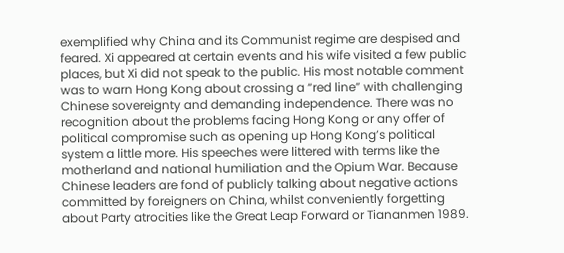exemplified why China and its Communist regime are despised and feared. Xi appeared at certain events and his wife visited a few public places, but Xi did not speak to the public. His most notable comment was to warn Hong Kong about crossing a “red line” with challenging Chinese sovereignty and demanding independence. There was no recognition about the problems facing Hong Kong or any offer of political compromise such as opening up Hong Kong’s political system a little more. His speeches were littered with terms like the motherland and national humiliation and the Opium War. Because Chinese leaders are fond of publicly talking about negative actions committed by foreigners on China, whilst conveniently forgetting about Party atrocities like the Great Leap Forward or Tiananmen 1989.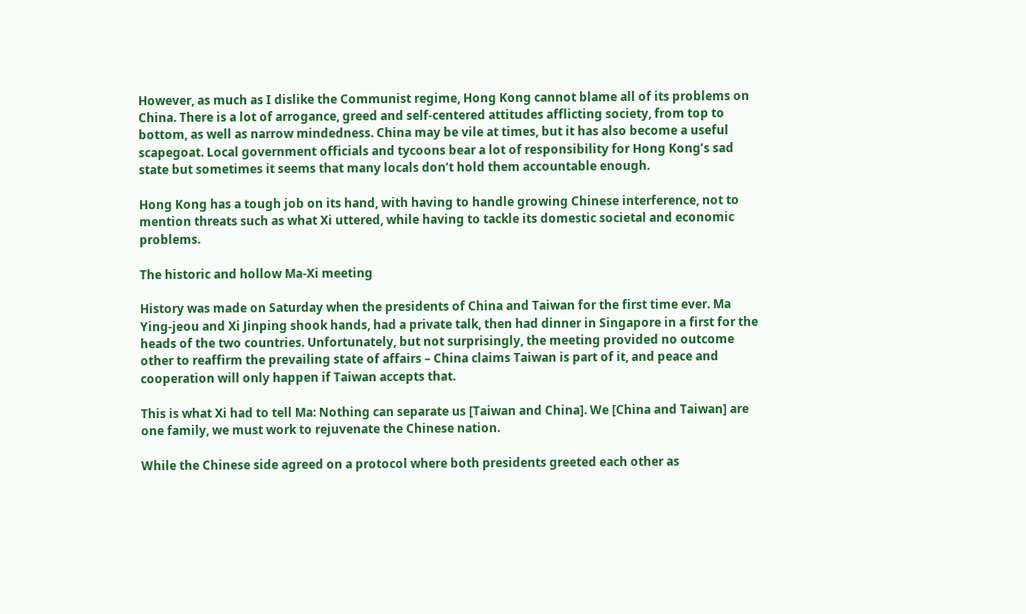However, as much as I dislike the Communist regime, Hong Kong cannot blame all of its problems on China. There is a lot of arrogance, greed and self-centered attitudes afflicting society, from top to bottom, as well as narrow mindedness. China may be vile at times, but it has also become a useful scapegoat. Local government officials and tycoons bear a lot of responsibility for Hong Kong’s sad state but sometimes it seems that many locals don’t hold them accountable enough.

Hong Kong has a tough job on its hand, with having to handle growing Chinese interference, not to mention threats such as what Xi uttered, while having to tackle its domestic societal and economic problems.

The historic and hollow Ma-Xi meeting

History was made on Saturday when the presidents of China and Taiwan for the first time ever. Ma Ying-jeou and Xi Jinping shook hands, had a private talk, then had dinner in Singapore in a first for the heads of the two countries. Unfortunately, but not surprisingly, the meeting provided no outcome other to reaffirm the prevailing state of affairs – China claims Taiwan is part of it, and peace and cooperation will only happen if Taiwan accepts that.

This is what Xi had to tell Ma: Nothing can separate us [Taiwan and China]. We [China and Taiwan] are one family, we must work to rejuvenate the Chinese nation.

While the Chinese side agreed on a protocol where both presidents greeted each other as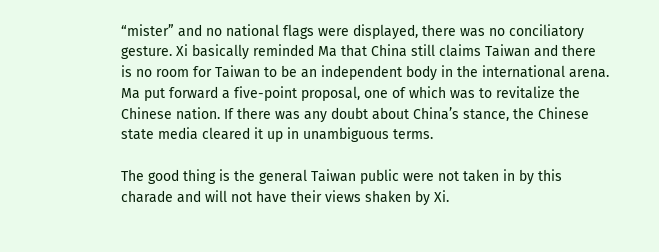“mister” and no national flags were displayed, there was no conciliatory gesture. Xi basically reminded Ma that China still claims Taiwan and there is no room for Taiwan to be an independent body in the international arena. Ma put forward a five-point proposal, one of which was to revitalize the Chinese nation. If there was any doubt about China’s stance, the Chinese state media cleared it up in unambiguous terms.

The good thing is the general Taiwan public were not taken in by this charade and will not have their views shaken by Xi.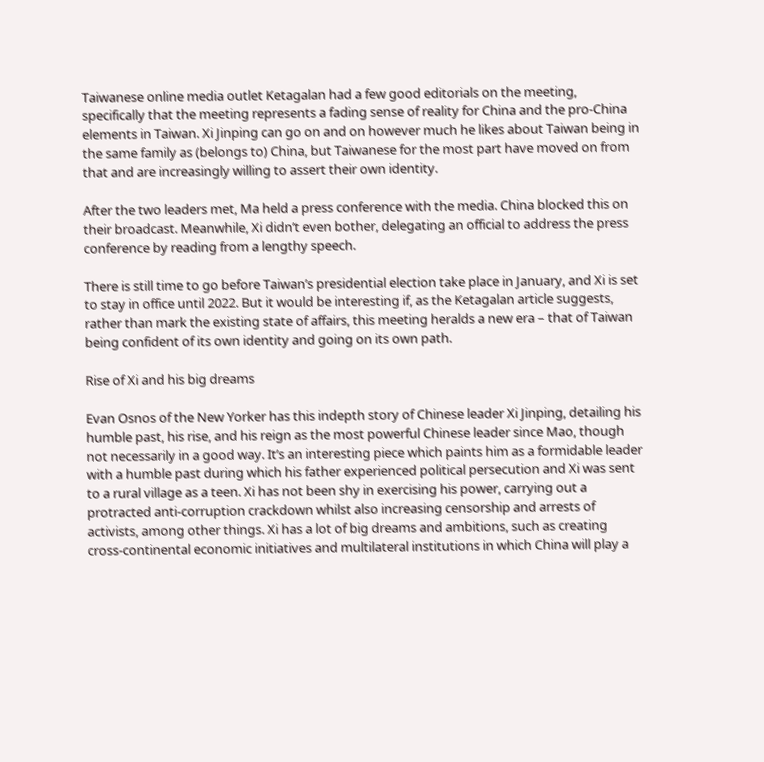Taiwanese online media outlet Ketagalan had a few good editorials on the meeting, specifically that the meeting represents a fading sense of reality for China and the pro-China elements in Taiwan. Xi Jinping can go on and on however much he likes about Taiwan being in the same family as (belongs to) China, but Taiwanese for the most part have moved on from that and are increasingly willing to assert their own identity.

After the two leaders met, Ma held a press conference with the media. China blocked this on their broadcast. Meanwhile, Xi didn’t even bother, delegating an official to address the press conference by reading from a lengthy speech.

There is still time to go before Taiwan’s presidential election take place in January, and Xi is set to stay in office until 2022. But it would be interesting if, as the Ketagalan article suggests, rather than mark the existing state of affairs, this meeting heralds a new era – that of Taiwan being confident of its own identity and going on its own path.

Rise of Xi and his big dreams

Evan Osnos of the New Yorker has this indepth story of Chinese leader Xi Jinping, detailing his humble past, his rise, and his reign as the most powerful Chinese leader since Mao, though not necessarily in a good way. It’s an interesting piece which paints him as a formidable leader with a humble past during which his father experienced political persecution and Xi was sent to a rural village as a teen. Xi has not been shy in exercising his power, carrying out a protracted anti-corruption crackdown whilst also increasing censorship and arrests of activists, among other things. Xi has a lot of big dreams and ambitions, such as creating cross-continental economic initiatives and multilateral institutions in which China will play a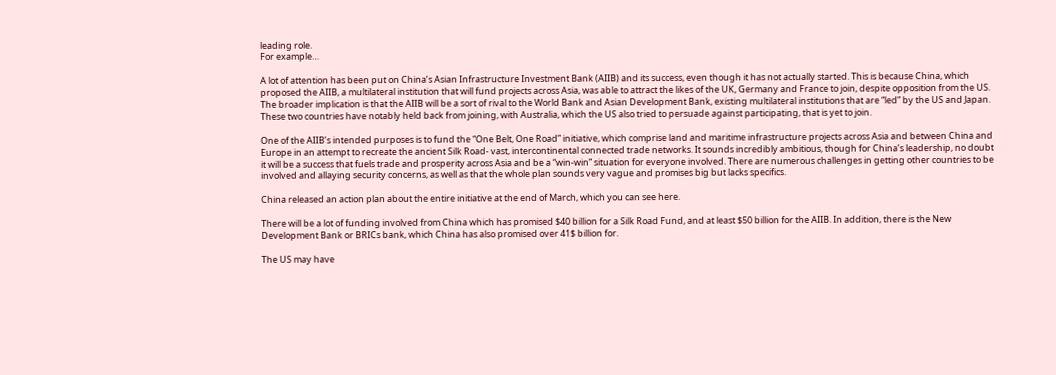leading role.
For example…

A lot of attention has been put on China’s Asian Infrastructure Investment Bank (AIIB) and its success, even though it has not actually started. This is because China, which proposed the AIIB, a multilateral institution that will fund projects across Asia, was able to attract the likes of the UK, Germany and France to join, despite opposition from the US. The broader implication is that the AIIB will be a sort of rival to the World Bank and Asian Development Bank, existing multilateral institutions that are “led” by the US and Japan. These two countries have notably held back from joining, with Australia, which the US also tried to persuade against participating, that is yet to join.

One of the AIIB’s intended purposes is to fund the “One Belt, One Road” initiative, which comprise land and maritime infrastructure projects across Asia and between China and Europe in an attempt to recreate the ancient Silk Road- vast, intercontinental connected trade networks. It sounds incredibly ambitious, though for China’s leadership, no doubt it will be a success that fuels trade and prosperity across Asia and be a “win-win” situation for everyone involved. There are numerous challenges in getting other countries to be involved and allaying security concerns, as well as that the whole plan sounds very vague and promises big but lacks specifics.

China released an action plan about the entire initiative at the end of March, which you can see here.

There will be a lot of funding involved from China which has promised $40 billion for a Silk Road Fund, and at least $50 billion for the AIIB. In addition, there is the New Development Bank or BRICs bank, which China has also promised over 41$ billion for.

The US may have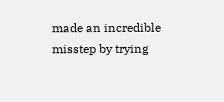made an incredible misstep by trying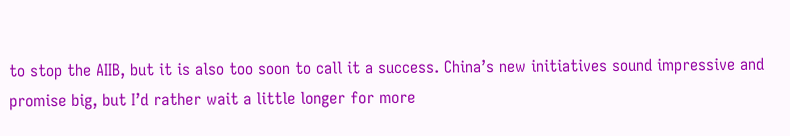to stop the AIIB, but it is also too soon to call it a success. China’s new initiatives sound impressive and promise big, but I’d rather wait a little longer for more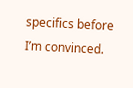specifics before I’m convinced.